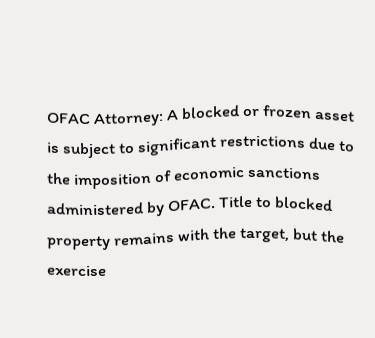OFAC Attorney: A blocked or frozen asset is subject to significant restrictions due to the imposition of economic sanctions administered by OFAC. Title to blocked property remains with the target, but the exercise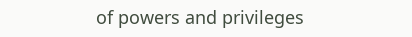of powers and privileges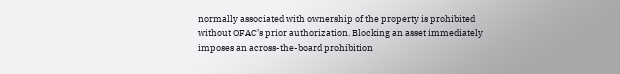normally associated with ownership of the property is prohibited without OFAC’s prior authorization. Blocking an asset immediately imposes an across-the-board prohibition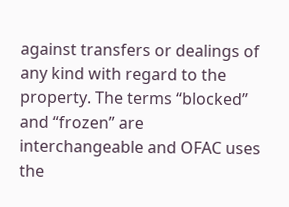against transfers or dealings of any kind with regard to the property. The terms “blocked” and “frozen” are interchangeable and OFAC uses the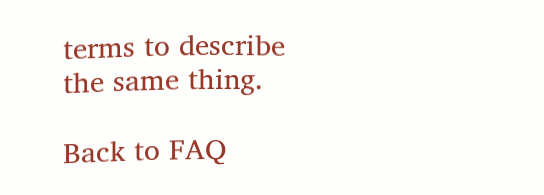terms to describe the same thing.

Back to FAQ